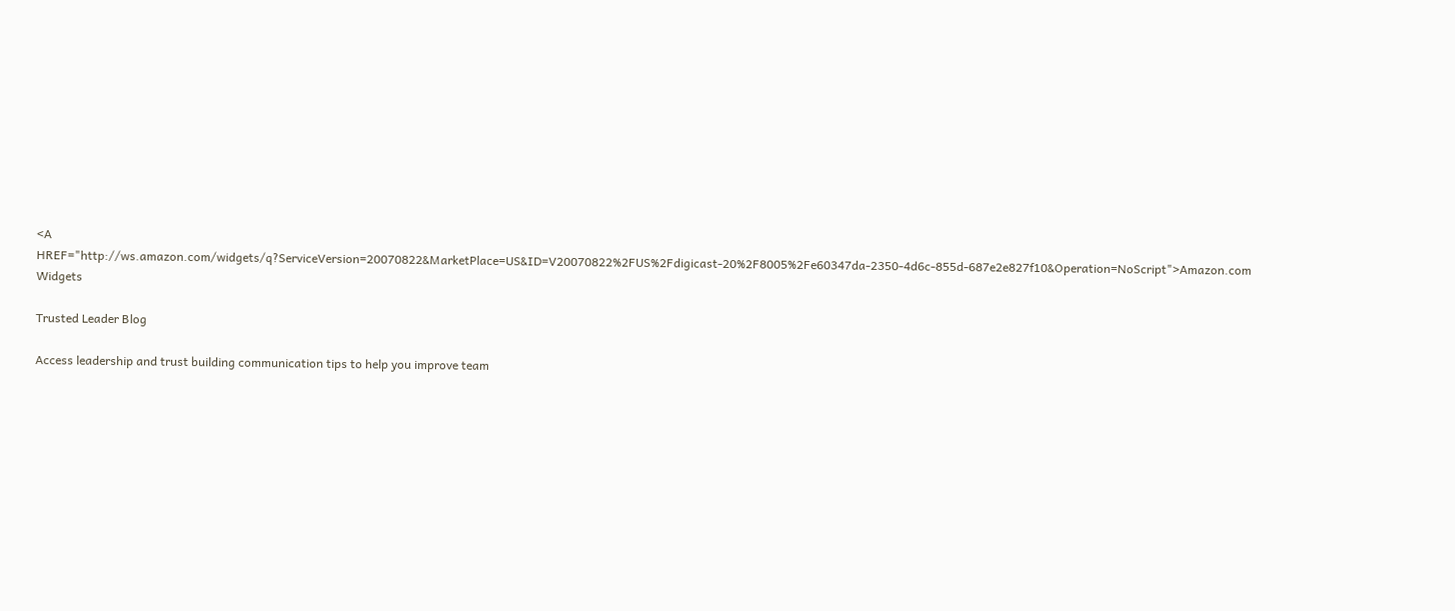<A HREF="http://ws.amazon.com/widgets/q?ServiceVersion=20070822&MarketPlace=US&ID=V20070822%2FUS%2Fdigicast-20%2F8005%2Fe60347da-2350-4d6c-855d-687e2e827f10&Operation=NoScript">Amazon.com Widgets

Trusted Leader Blog

Access leadership and trust building communication tips to help you improve team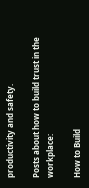productivity and safety.

Posts about how to build trust in the workplace:

How to Build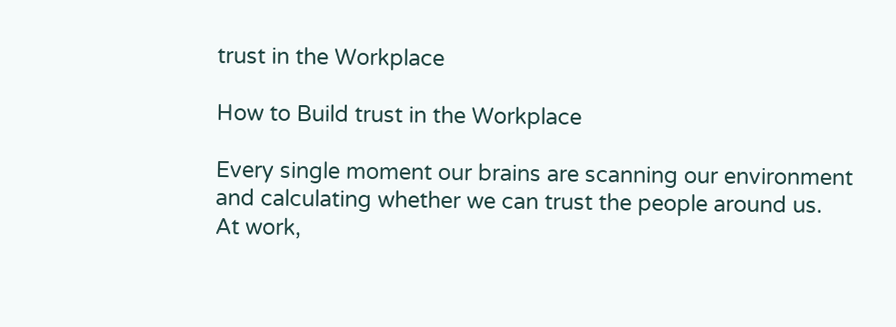trust in the Workplace

How to Build trust in the Workplace

Every single moment our brains are scanning our environment and calculating whether we can trust the people around us.  At work,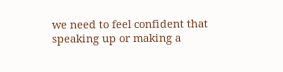we need to feel confident that speaking up or making a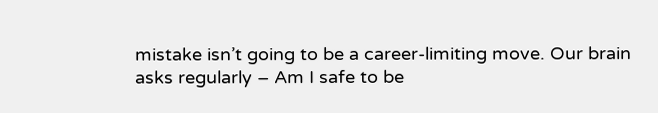mistake isn’t going to be a career-limiting move. Our brain asks regularly – Am I safe to be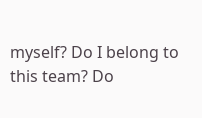myself? Do I belong to this team? Do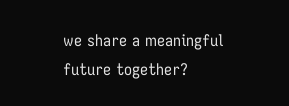we share a meaningful future together?